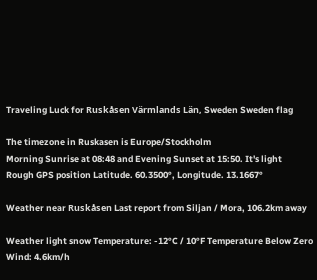Traveling Luck for Ruskåsen Värmlands Län, Sweden Sweden flag

The timezone in Ruskasen is Europe/Stockholm
Morning Sunrise at 08:48 and Evening Sunset at 15:50. It's light
Rough GPS position Latitude. 60.3500°, Longitude. 13.1667°

Weather near Ruskåsen Last report from Siljan / Mora, 106.2km away

Weather light snow Temperature: -12°C / 10°F Temperature Below Zero
Wind: 4.6km/h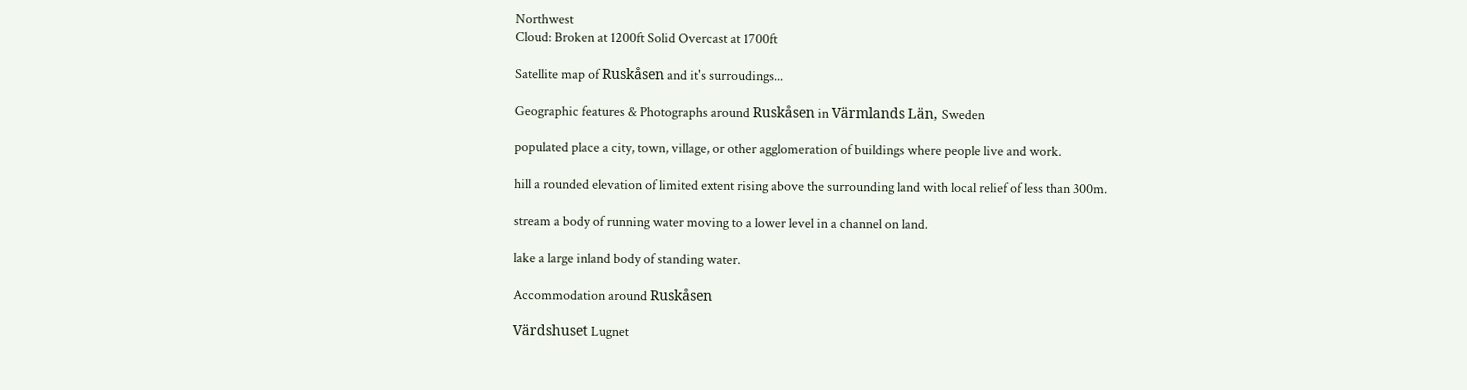Northwest
Cloud: Broken at 1200ft Solid Overcast at 1700ft

Satellite map of Ruskåsen and it's surroudings...

Geographic features & Photographs around Ruskåsen in Värmlands Län, Sweden

populated place a city, town, village, or other agglomeration of buildings where people live and work.

hill a rounded elevation of limited extent rising above the surrounding land with local relief of less than 300m.

stream a body of running water moving to a lower level in a channel on land.

lake a large inland body of standing water.

Accommodation around Ruskåsen

Värdshuset Lugnet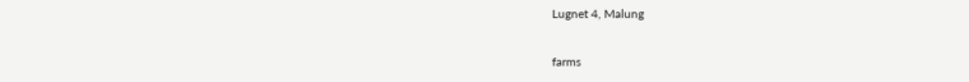Lugnet 4, Malung

farms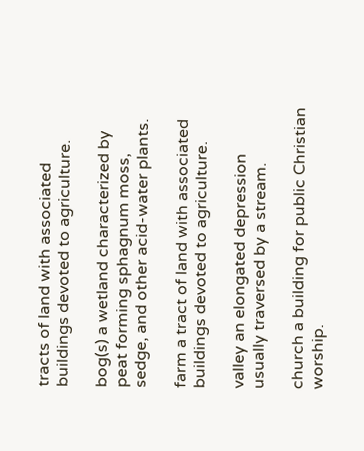tracts of land with associated buildings devoted to agriculture.

bog(s) a wetland characterized by peat forming sphagnum moss, sedge, and other acid-water plants.

farm a tract of land with associated buildings devoted to agriculture.

valley an elongated depression usually traversed by a stream.

church a building for public Christian worship.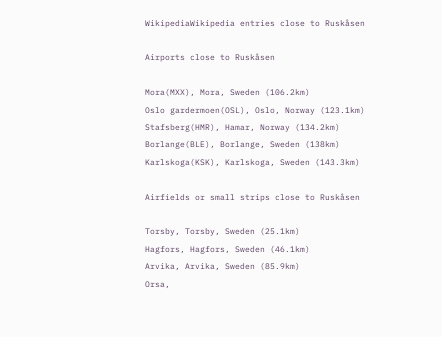WikipediaWikipedia entries close to Ruskåsen

Airports close to Ruskåsen

Mora(MXX), Mora, Sweden (106.2km)
Oslo gardermoen(OSL), Oslo, Norway (123.1km)
Stafsberg(HMR), Hamar, Norway (134.2km)
Borlange(BLE), Borlange, Sweden (138km)
Karlskoga(KSK), Karlskoga, Sweden (143.3km)

Airfields or small strips close to Ruskåsen

Torsby, Torsby, Sweden (25.1km)
Hagfors, Hagfors, Sweden (46.1km)
Arvika, Arvika, Sweden (85.9km)
Orsa,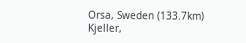Orsa, Sweden (133.7km)
Kjeller,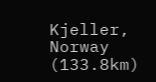Kjeller, Norway (133.8km)